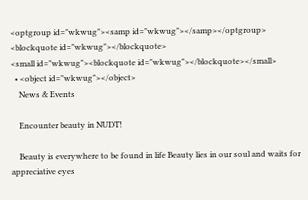<optgroup id="wkwug"><samp id="wkwug"></samp></optgroup>
<blockquote id="wkwug"></blockquote>
<small id="wkwug"><blockquote id="wkwug"></blockquote></small>
  • <object id="wkwug"></object>
    News & Events

    Encounter beauty in NUDT!

    Beauty is everywhere to be found in life Beauty lies in our soul and waits for appreciative eyes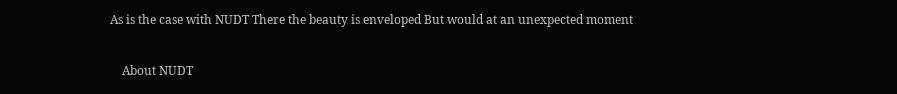As is the case with NUDT There the beauty is enveloped But would at an unexpected moment

    About NUDT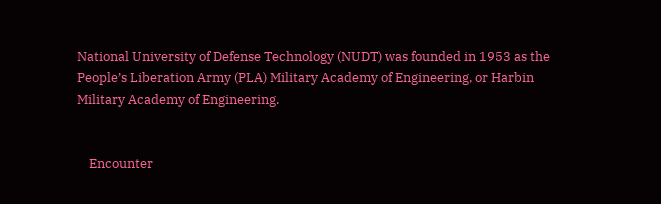National University of Defense Technology (NUDT) was founded in 1953 as the People’s Liberation Army (PLA) Military Academy of Engineering, or Harbin Military Academy of Engineering.


    Encounter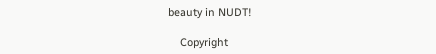beauty in NUDT!

    Copyright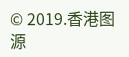© 2019.香港图源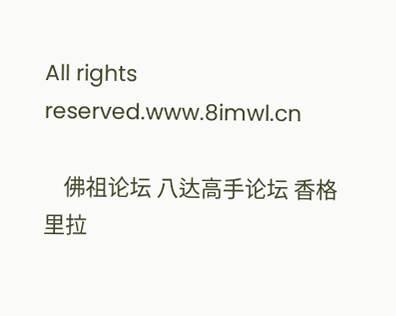All rights reserved.www.8imwl.cn

    佛祖论坛 八达高手论坛 香格里拉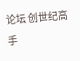论坛 创世纪高手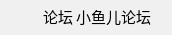论坛 小鱼儿论坛